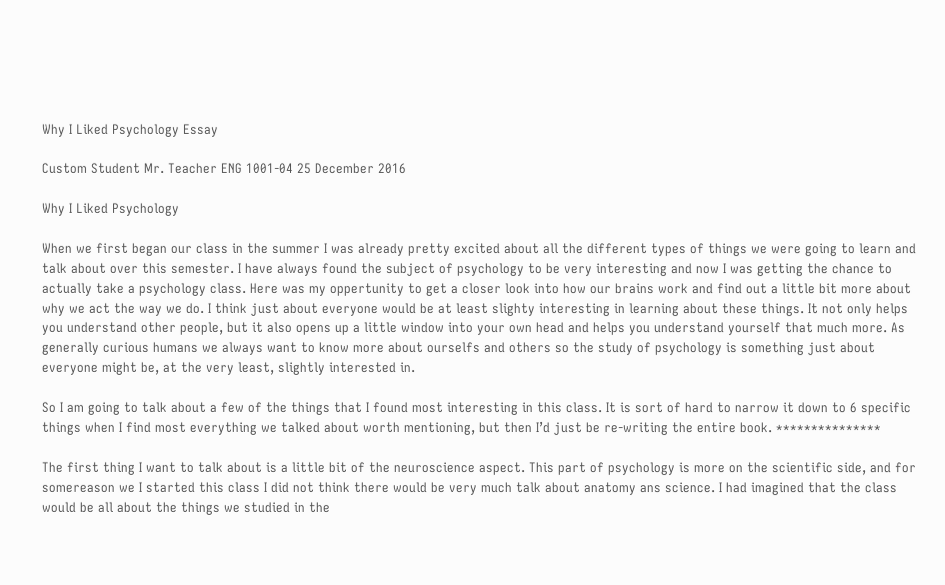Why I Liked Psychology Essay

Custom Student Mr. Teacher ENG 1001-04 25 December 2016

Why I Liked Psychology

When we first began our class in the summer I was already pretty excited about all the different types of things we were going to learn and talk about over this semester. I have always found the subject of psychology to be very interesting and now I was getting the chance to actually take a psychology class. Here was my oppertunity to get a closer look into how our brains work and find out a little bit more about why we act the way we do. I think just about everyone would be at least slighty interesting in learning about these things. It not only helps you understand other people, but it also opens up a little window into your own head and helps you understand yourself that much more. As generally curious humans we always want to know more about ourselfs and others so the study of psychology is something just about everyone might be, at the very least, slightly interested in.

So I am going to talk about a few of the things that I found most interesting in this class. It is sort of hard to narrow it down to 6 specific things when I find most everything we talked about worth mentioning, but then I’d just be re-writing the entire book. ***************

The first thing I want to talk about is a little bit of the neuroscience aspect. This part of psychology is more on the scientific side, and for somereason we I started this class I did not think there would be very much talk about anatomy ans science. I had imagined that the class would be all about the things we studied in the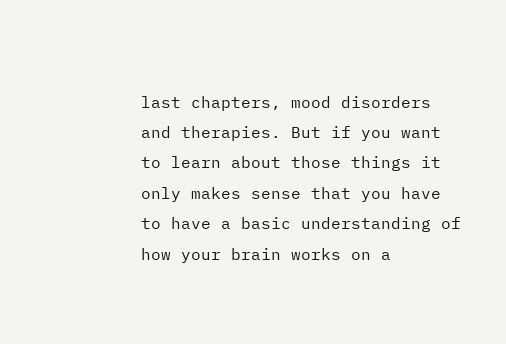last chapters, mood disorders and therapies. But if you want to learn about those things it only makes sense that you have to have a basic understanding of how your brain works on a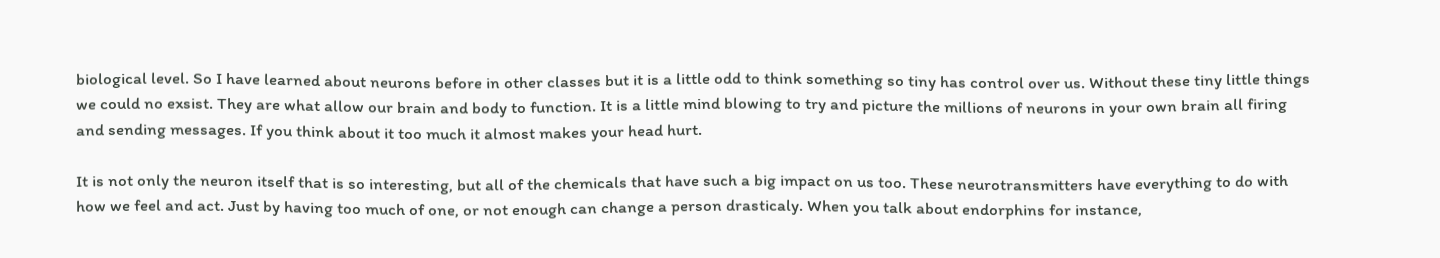biological level. So I have learned about neurons before in other classes but it is a little odd to think something so tiny has control over us. Without these tiny little things we could no exsist. They are what allow our brain and body to function. It is a little mind blowing to try and picture the millions of neurons in your own brain all firing and sending messages. If you think about it too much it almost makes your head hurt.

It is not only the neuron itself that is so interesting, but all of the chemicals that have such a big impact on us too. These neurotransmitters have everything to do with how we feel and act. Just by having too much of one, or not enough can change a person drasticaly. When you talk about endorphins for instance,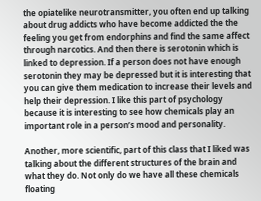the opiatelike neurotransmitter, you often end up talking about drug addicts who have become addicted the the feeling you get from endorphins and find the same affect through narcotics. And then there is serotonin which is linked to depression. If a person does not have enough serotonin they may be depressed but it is interesting that you can give them medication to increase their levels and help their depression. I like this part of psychology because it is interesting to see how chemicals play an important role in a person’s mood and personality.

Another, more scientific, part of this class that I liked was talking about the different structures of the brain and what they do. Not only do we have all these chemicals floating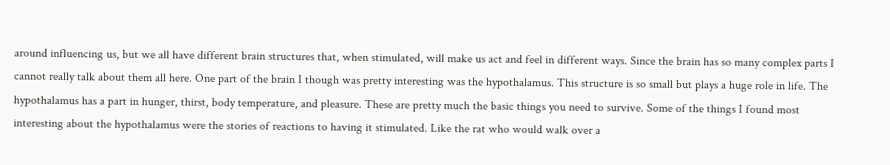around influencing us, but we all have different brain structures that, when stimulated, will make us act and feel in different ways. Since the brain has so many complex parts I cannot really talk about them all here. One part of the brain I though was pretty interesting was the hypothalamus. This structure is so small but plays a huge role in life. The hypothalamus has a part in hunger, thirst, body temperature, and pleasure. These are pretty much the basic things you need to survive. Some of the things I found most interesting about the hypothalamus were the stories of reactions to having it stimulated. Like the rat who would walk over a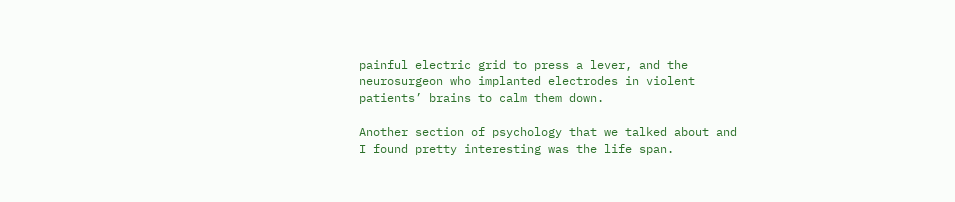painful electric grid to press a lever, and the neurosurgeon who implanted electrodes in violent patients’ brains to calm them down.

Another section of psychology that we talked about and I found pretty interesting was the life span.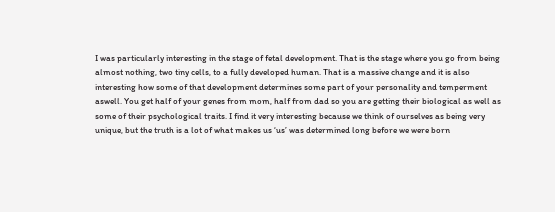I was particularly interesting in the stage of fetal development. That is the stage where you go from being almost nothing, two tiny cells, to a fully developed human. That is a massive change and it is also interesting how some of that development determines some part of your personality and temperment aswell. You get half of your genes from mom, half from dad so you are getting their biological as well as some of their psychological traits. I find it very interesting because we think of ourselves as being very unique, but the truth is a lot of what makes us ‘us’ was determined long before we were born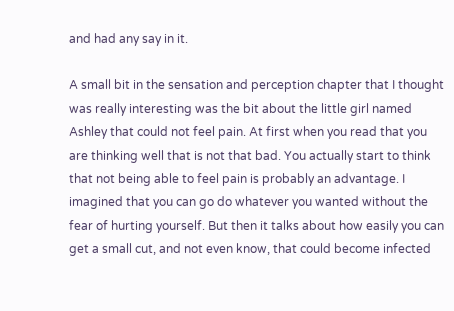and had any say in it.

A small bit in the sensation and perception chapter that I thought was really interesting was the bit about the little girl named Ashley that could not feel pain. At first when you read that you are thinking well that is not that bad. You actually start to think that not being able to feel pain is probably an advantage. I imagined that you can go do whatever you wanted without the fear of hurting yourself. But then it talks about how easily you can get a small cut, and not even know, that could become infected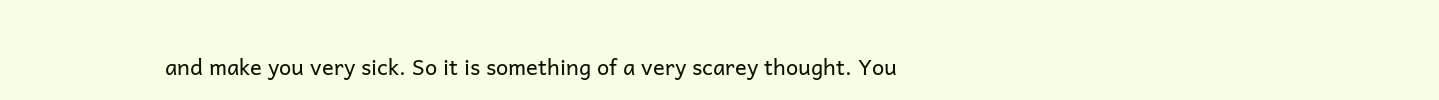and make you very sick. So it is something of a very scarey thought. You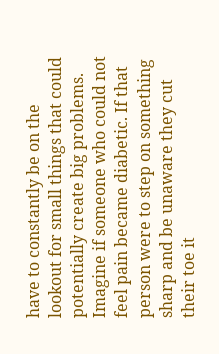have to constantly be on the lookout for small things that could potentially create big problems. Imagine if someone who could not feel pain became diabetic. If that person were to step on something sharp and be unaware they cut their toe it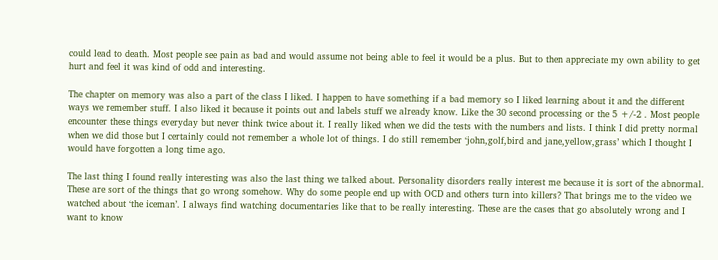could lead to death. Most people see pain as bad and would assume not being able to feel it would be a plus. But to then appreciate my own ability to get hurt and feel it was kind of odd and interesting.

The chapter on memory was also a part of the class I liked. I happen to have something if a bad memory so I liked learning about it and the different ways we remember stuff. I also liked it because it points out and labels stuff we already know. Like the 30 second processing or the 5 +/-2 . Most people encounter these things everyday but never think twice about it. I really liked when we did the tests with the numbers and lists. I think I did pretty normal when we did those but I certainly could not remember a whole lot of things. I do still remember ‘john,golf,bird and jane,yellow,grass’ which I thought I would have forgotten a long time ago.

The last thing I found really interesting was also the last thing we talked about. Personality disorders really interest me because it is sort of the abnormal. These are sort of the things that go wrong somehow. Why do some people end up with OCD and others turn into killers? That brings me to the video we watched about ‘the iceman’. I always find watching documentaries like that to be really interesting. These are the cases that go absolutely wrong and I want to know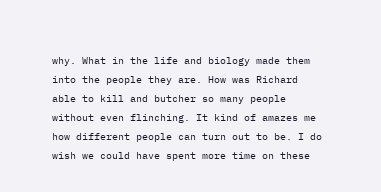why. What in the life and biology made them into the people they are. How was Richard able to kill and butcher so many people without even flinching. It kind of amazes me how different people can turn out to be. I do wish we could have spent more time on these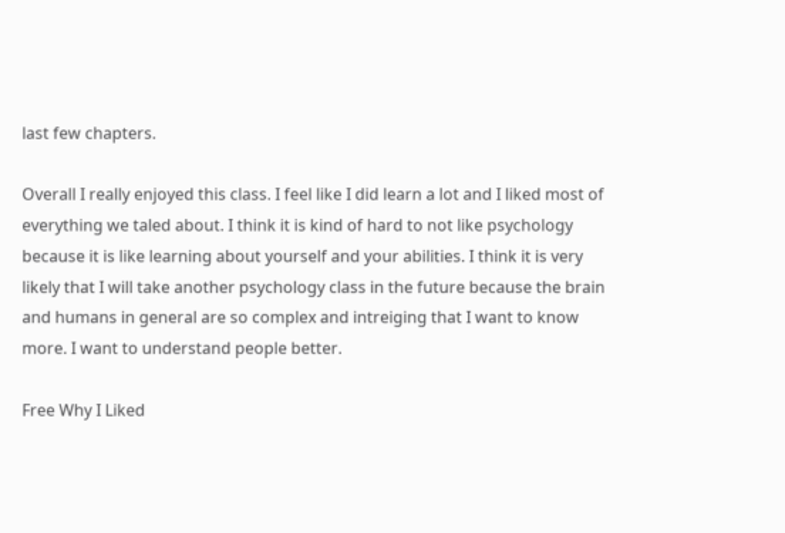last few chapters.

Overall I really enjoyed this class. I feel like I did learn a lot and I liked most of everything we taled about. I think it is kind of hard to not like psychology because it is like learning about yourself and your abilities. I think it is very likely that I will take another psychology class in the future because the brain and humans in general are so complex and intreiging that I want to know more. I want to understand people better.

Free Why I Liked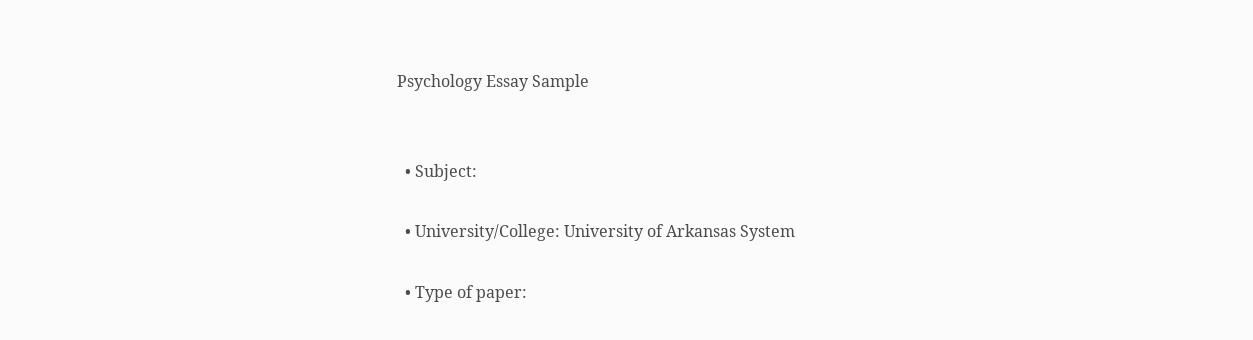Psychology Essay Sample


  • Subject:

  • University/College: University of Arkansas System

  • Type of paper: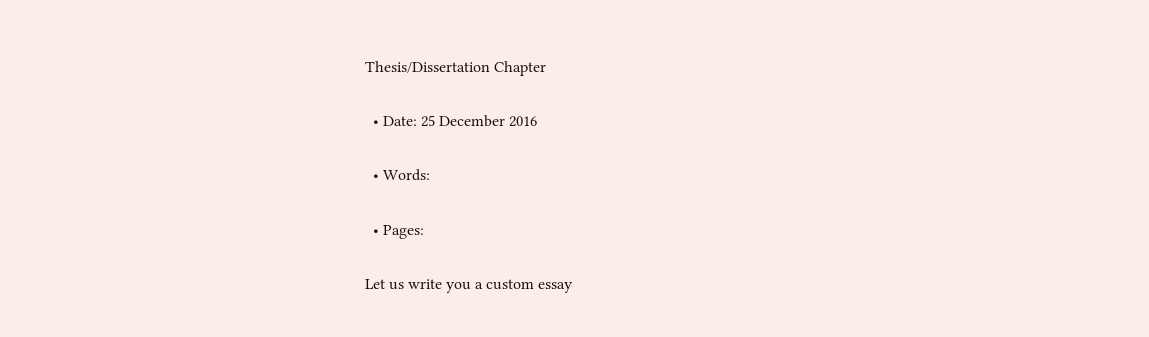Thesis/Dissertation Chapter

  • Date: 25 December 2016

  • Words:

  • Pages:

Let us write you a custom essay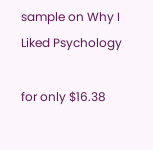sample on Why I Liked Psychology

for only $16.38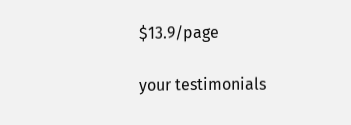$13.9/page

your testimonials